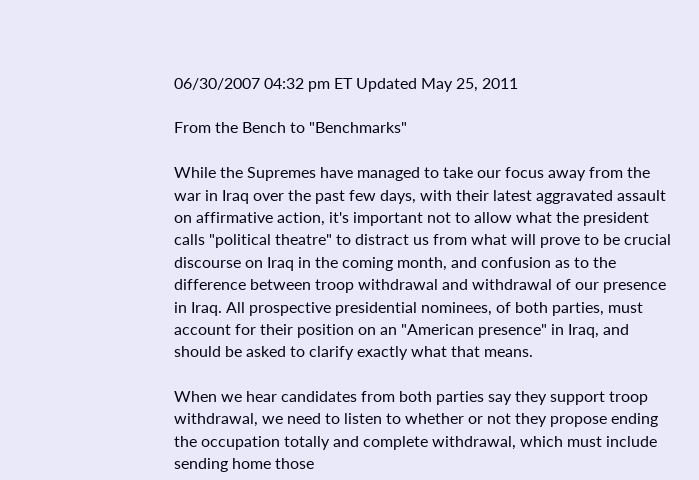06/30/2007 04:32 pm ET Updated May 25, 2011

From the Bench to "Benchmarks"

While the Supremes have managed to take our focus away from the war in Iraq over the past few days, with their latest aggravated assault on affirmative action, it's important not to allow what the president calls "political theatre" to distract us from what will prove to be crucial discourse on Iraq in the coming month, and confusion as to the difference between troop withdrawal and withdrawal of our presence in Iraq. All prospective presidential nominees, of both parties, must account for their position on an "American presence" in Iraq, and should be asked to clarify exactly what that means.

When we hear candidates from both parties say they support troop withdrawal, we need to listen to whether or not they propose ending the occupation totally and complete withdrawal, which must include sending home those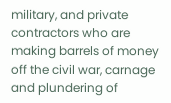military, and private contractors who are making barrels of money off the civil war, carnage and plundering of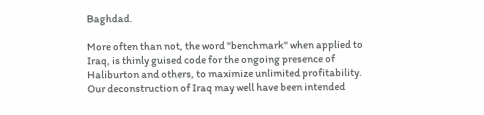Baghdad.

More often than not, the word "benchmark" when applied to Iraq, is thinly guised code for the ongoing presence of Haliburton and others, to maximize unlimited profitability. Our deconstruction of Iraq may well have been intended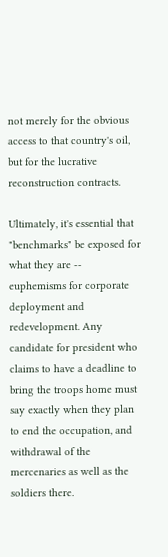not merely for the obvious access to that country's oil, but for the lucrative reconstruction contracts.

Ultimately, it's essential that "benchmarks" be exposed for what they are -- euphemisms for corporate deployment and redevelopment. Any candidate for president who claims to have a deadline to bring the troops home must say exactly when they plan to end the occupation, and withdrawal of the mercenaries as well as the soldiers there.